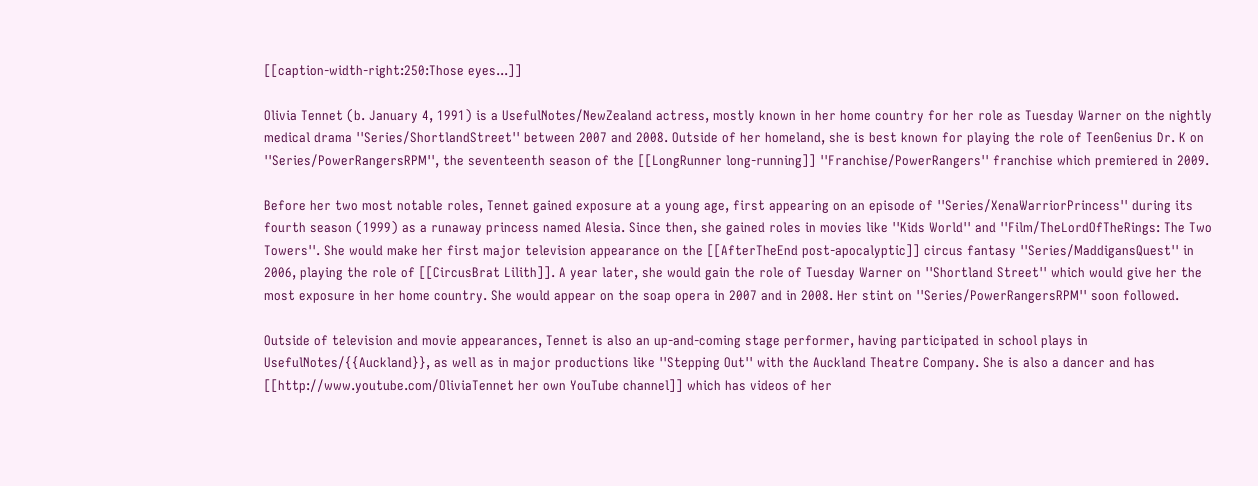[[caption-width-right:250:Those eyes...]]

Olivia Tennet (b. January 4, 1991) is a UsefulNotes/NewZealand actress, mostly known in her home country for her role as Tuesday Warner on the nightly medical drama ''Series/ShortlandStreet'' between 2007 and 2008. Outside of her homeland, she is best known for playing the role of TeenGenius Dr. K on ''Series/PowerRangersRPM'', the seventeenth season of the [[LongRunner long-running]] ''Franchise/PowerRangers'' franchise which premiered in 2009.

Before her two most notable roles, Tennet gained exposure at a young age, first appearing on an episode of ''Series/XenaWarriorPrincess'' during its fourth season (1999) as a runaway princess named Alesia. Since then, she gained roles in movies like ''Kids World'' and ''Film/TheLordOfTheRings: The Two Towers''. She would make her first major television appearance on the [[AfterTheEnd post-apocalyptic]] circus fantasy ''Series/MaddigansQuest'' in 2006, playing the role of [[CircusBrat Lilith]]. A year later, she would gain the role of Tuesday Warner on ''Shortland Street'' which would give her the most exposure in her home country. She would appear on the soap opera in 2007 and in 2008. Her stint on ''Series/PowerRangersRPM'' soon followed.

Outside of television and movie appearances, Tennet is also an up-and-coming stage performer, having participated in school plays in UsefulNotes/{{Auckland}}, as well as in major productions like ''Stepping Out'' with the Auckland Theatre Company. She is also a dancer and has [[http://www.youtube.com/OliviaTennet her own YouTube channel]] which has videos of her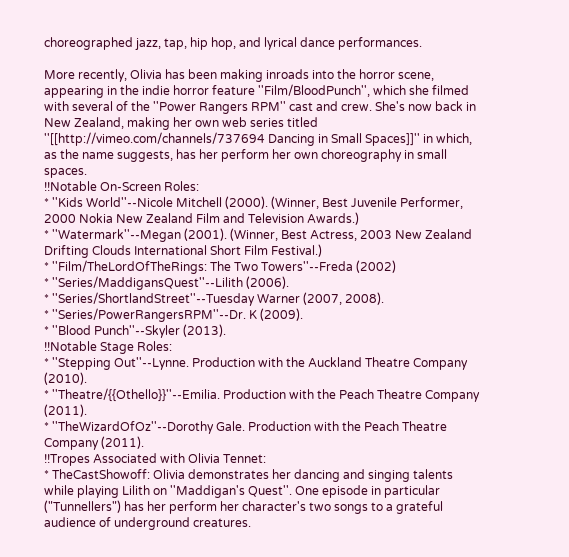choreographed jazz, tap, hip hop, and lyrical dance performances.

More recently, Olivia has been making inroads into the horror scene, appearing in the indie horror feature ''Film/BloodPunch'', which she filmed with several of the ''Power Rangers RPM'' cast and crew. She's now back in New Zealand, making her own web series titled ''[[http://vimeo.com/channels/737694 Dancing in Small Spaces]]'' in which, as the name suggests, has her perform her own choreography in small spaces.
!!Notable On-Screen Roles:
* ''Kids World''--Nicole Mitchell (2000). (Winner, Best Juvenile Performer, 2000 Nokia New Zealand Film and Television Awards.)
* ''Watermark''--Megan (2001). (Winner, Best Actress, 2003 New Zealand Drifting Clouds International Short Film Festival.)
* ''Film/TheLordOfTheRings: The Two Towers''--Freda (2002)
* ''Series/MaddigansQuest''--Lilith (2006).
* ''Series/ShortlandStreet''--Tuesday Warner (2007, 2008).
* ''Series/PowerRangersRPM''--Dr. K (2009).
* ''Blood Punch''--Skyler (2013).
!!Notable Stage Roles:
* ''Stepping Out''--Lynne. Production with the Auckland Theatre Company (2010).
* ''Theatre/{{Othello}}''--Emilia. Production with the Peach Theatre Company (2011).
* ''TheWizardOfOz''--Dorothy Gale. Production with the Peach Theatre Company (2011).
!!Tropes Associated with Olivia Tennet:
* TheCastShowoff: Olivia demonstrates her dancing and singing talents while playing Lilith on ''Maddigan's Quest''. One episode in particular ("Tunnellers") has her perform her character's two songs to a grateful audience of underground creatures.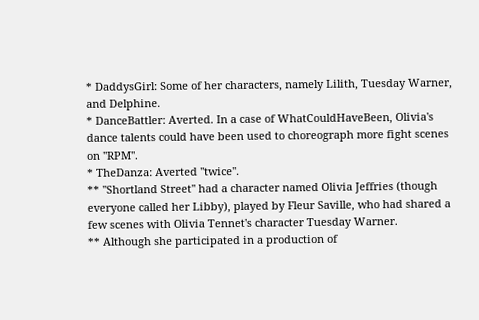* DaddysGirl: Some of her characters, namely Lilith, Tuesday Warner, and Delphine.
* DanceBattler: Averted. In a case of WhatCouldHaveBeen, Olivia's dance talents could have been used to choreograph more fight scenes on ''RPM''.
* TheDanza: Averted ''twice''.
** ''Shortland Street'' had a character named Olivia Jeffries (though everyone called her Libby), played by Fleur Saville, who had shared a few scenes with Olivia Tennet's character Tuesday Warner.
** Although she participated in a production of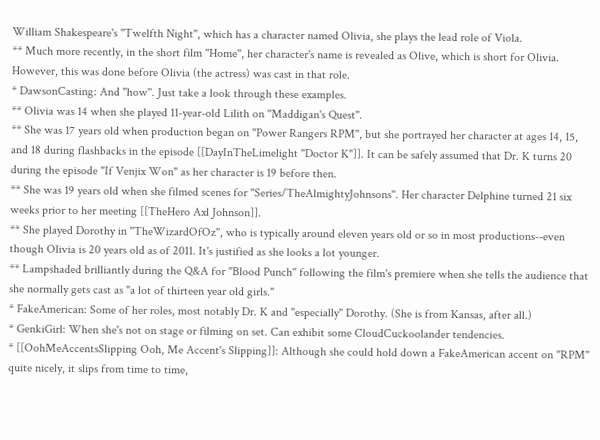William Shakespeare's ''Twelfth Night'', which has a character named Olivia, she plays the lead role of Viola.
** Much more recently, in the short film ''Home'', her character's name is revealed as Olive, which is short for Olivia. However, this was done before Olivia (the actress) was cast in that role.
* DawsonCasting: And ''how''. Just take a look through these examples.
** Olivia was 14 when she played 11-year-old Lilith on ''Maddigan's Quest''.
** She was 17 years old when production began on ''Power Rangers RPM'', but she portrayed her character at ages 14, 15, and 18 during flashbacks in the episode [[DayInTheLimelight "Doctor K"]]. It can be safely assumed that Dr. K turns 20 during the episode "If Venjix Won" as her character is 19 before then.
** She was 19 years old when she filmed scenes for ''Series/TheAlmightyJohnsons''. Her character Delphine turned 21 six weeks prior to her meeting [[TheHero Axl Johnson]].
** She played Dorothy in ''TheWizardOfOz'', who is typically around eleven years old or so in most productions--even though Olivia is 20 years old as of 2011. It's justified as she looks a lot younger.
** Lampshaded brilliantly during the Q&A for ''Blood Punch'' following the film's premiere when she tells the audience that she normally gets cast as "a lot of thirteen year old girls."
* FakeAmerican: Some of her roles, most notably Dr. K and ''especially'' Dorothy. (She is from Kansas, after all.)
* GenkiGirl: When she's not on stage or filming on set. Can exhibit some CloudCuckoolander tendencies.
* [[OohMeAccentsSlipping Ooh, Me Accent's Slipping]]: Although she could hold down a FakeAmerican accent on ''RPM'' quite nicely, it slips from time to time,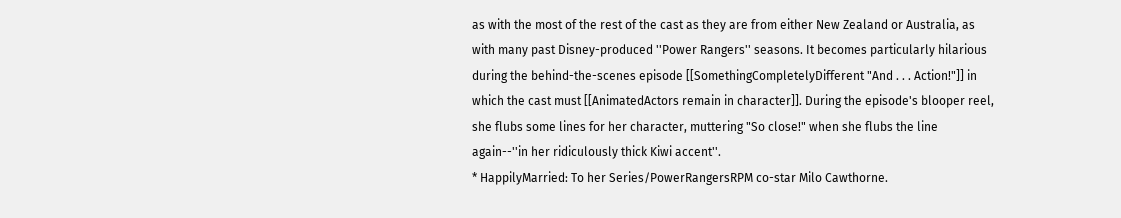as with the most of the rest of the cast as they are from either New Zealand or Australia, as with many past Disney-produced ''Power Rangers'' seasons. It becomes particularly hilarious during the behind-the-scenes episode [[SomethingCompletelyDifferent "And . . . Action!"]] in which the cast must [[AnimatedActors remain in character]]. During the episode's blooper reel, she flubs some lines for her character, muttering "So close!" when she flubs the line again--''in her ridiculously thick Kiwi accent''.
* HappilyMarried: To her Series/PowerRangersRPM co-star Milo Cawthorne.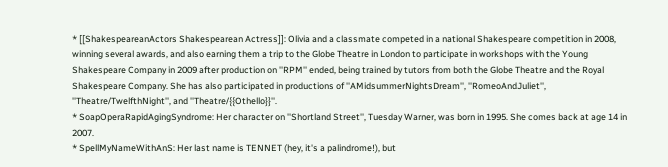* [[ShakespeareanActors Shakespearean Actress]]: Olivia and a classmate competed in a national Shakespeare competition in 2008, winning several awards, and also earning them a trip to the Globe Theatre in London to participate in workshops with the Young Shakespeare Company in 2009 after production on ''RPM'' ended, being trained by tutors from both the Globe Theatre and the Royal Shakespeare Company. She has also participated in productions of ''AMidsummerNightsDream'', ''RomeoAndJuliet'', ''Theatre/TwelfthNight'', and ''Theatre/{{Othello}}''.
* SoapOperaRapidAgingSyndrome: Her character on ''Shortland Street'', Tuesday Warner, was born in 1995. She comes back at age 14 in 2007.
* SpellMyNameWithAnS: Her last name is TENNET (hey, it's a palindrome!), but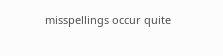misspellings occur quite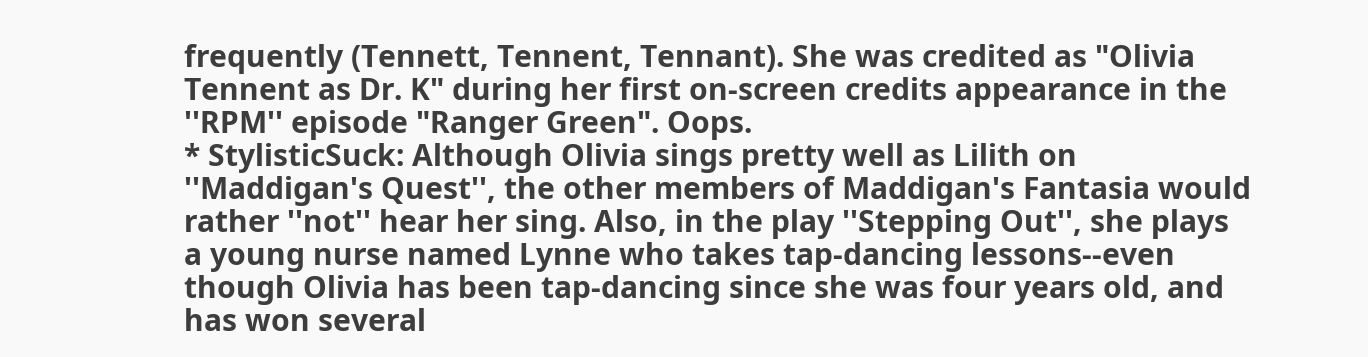frequently (Tennett, Tennent, Tennant). She was credited as "Olivia Tennent as Dr. K" during her first on-screen credits appearance in the ''RPM'' episode "Ranger Green". Oops.
* StylisticSuck: Although Olivia sings pretty well as Lilith on ''Maddigan's Quest'', the other members of Maddigan's Fantasia would rather ''not'' hear her sing. Also, in the play ''Stepping Out'', she plays a young nurse named Lynne who takes tap-dancing lessons--even though Olivia has been tap-dancing since she was four years old, and has won several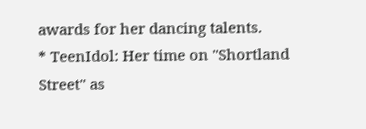awards for her dancing talents.
* TeenIdol: Her time on ''Shortland Street'' as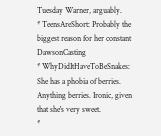Tuesday Warner, arguably.
* TeensAreShort: Probably the biggest reason for her constant DawsonCasting
* WhyDidItHaveToBeSnakes: She has a phobia of berries. Anything berries. Ironic, given that she's very sweet.
*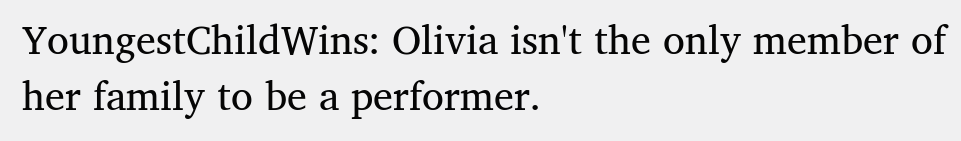YoungestChildWins: Olivia isn't the only member of her family to be a performer.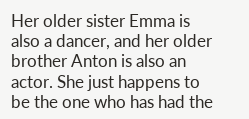Her older sister Emma is also a dancer, and her older brother Anton is also an actor. She just happens to be the one who has had the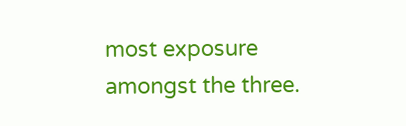most exposure amongst the three.